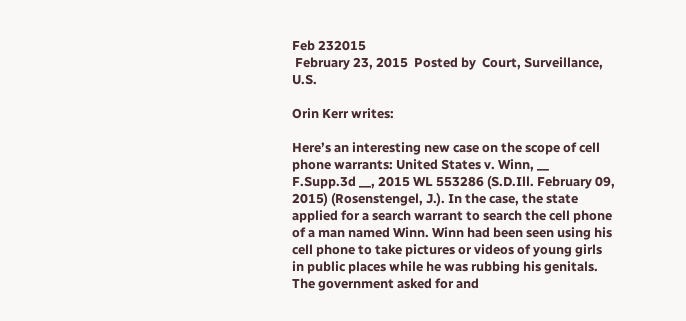Feb 232015
 February 23, 2015  Posted by  Court, Surveillance, U.S.

Orin Kerr writes:

Here’s an interesting new case on the scope of cell phone warrants: United States v. Winn, __ F.Supp.3d __, 2015 WL 553286 (S.D.Ill. February 09, 2015) (Rosenstengel, J.). In the case, the state applied for a search warrant to search the cell phone of a man named Winn. Winn had been seen using his cell phone to take pictures or videos of young girls in public places while he was rubbing his genitals. The government asked for and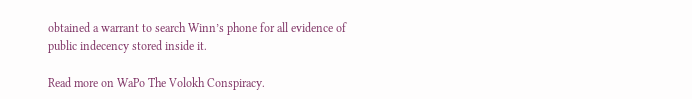obtained a warrant to search Winn’s phone for all evidence of public indecency stored inside it.

Read more on WaPo The Volokh Conspiracy.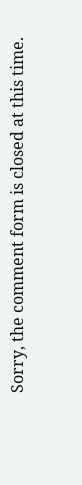Sorry, the comment form is closed at this time.